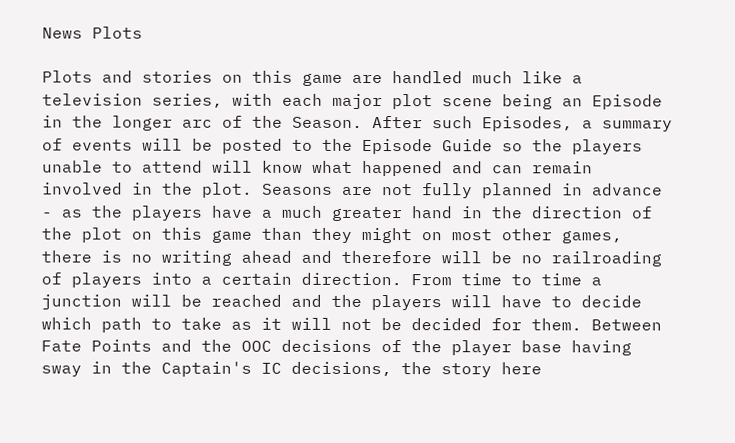News Plots

Plots and stories on this game are handled much like a television series, with each major plot scene being an Episode in the longer arc of the Season. After such Episodes, a summary of events will be posted to the Episode Guide so the players unable to attend will know what happened and can remain involved in the plot. Seasons are not fully planned in advance - as the players have a much greater hand in the direction of the plot on this game than they might on most other games, there is no writing ahead and therefore will be no railroading of players into a certain direction. From time to time a junction will be reached and the players will have to decide which path to take as it will not be decided for them. Between Fate Points and the OOC decisions of the player base having sway in the Captain's IC decisions, the story here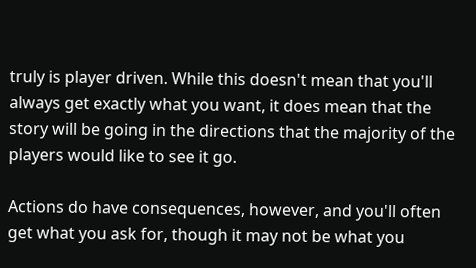truly is player driven. While this doesn't mean that you'll always get exactly what you want, it does mean that the story will be going in the directions that the majority of the players would like to see it go.

Actions do have consequences, however, and you'll often get what you ask for, though it may not be what you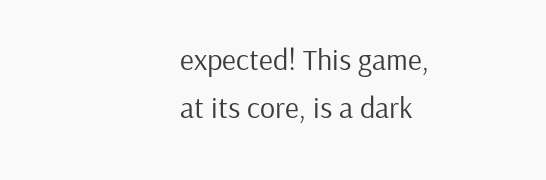expected! This game, at its core, is a dark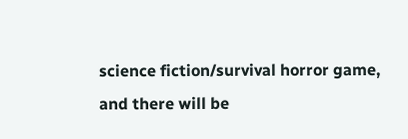science fiction/survival horror game, and there will be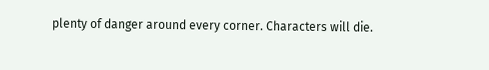plenty of danger around every corner. Characters will die.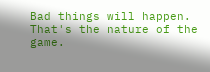Bad things will happen. That's the nature of the game.